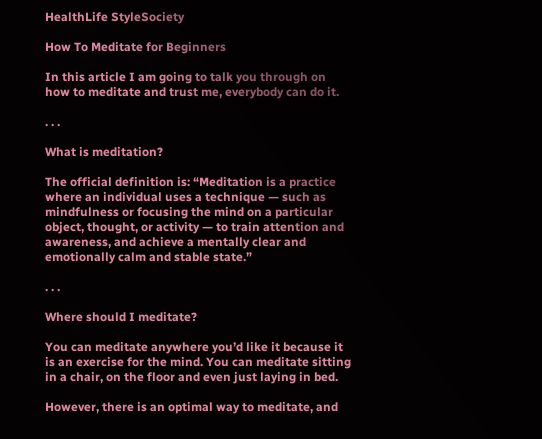HealthLife StyleSociety

How To Meditate for Beginners

In this article I am going to talk you through on how to meditate and trust me, everybody can do it.

. . .

What is meditation?

The official definition is: “Meditation is a practice where an individual uses a technique — such as mindfulness or focusing the mind on a particular object, thought, or activity — to train attention and awareness, and achieve a mentally clear and emotionally calm and stable state.”

. . .

Where should I meditate?

You can meditate anywhere you’d like it because it is an exercise for the mind. You can meditate sitting in a chair, on the floor and even just laying in bed.

However, there is an optimal way to meditate, and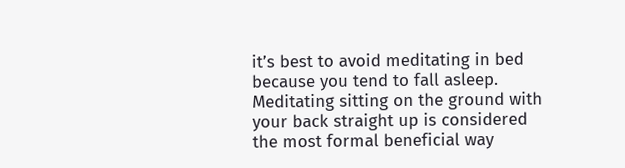it’s best to avoid meditating in bed because you tend to fall asleep. Meditating sitting on the ground with your back straight up is considered the most formal beneficial way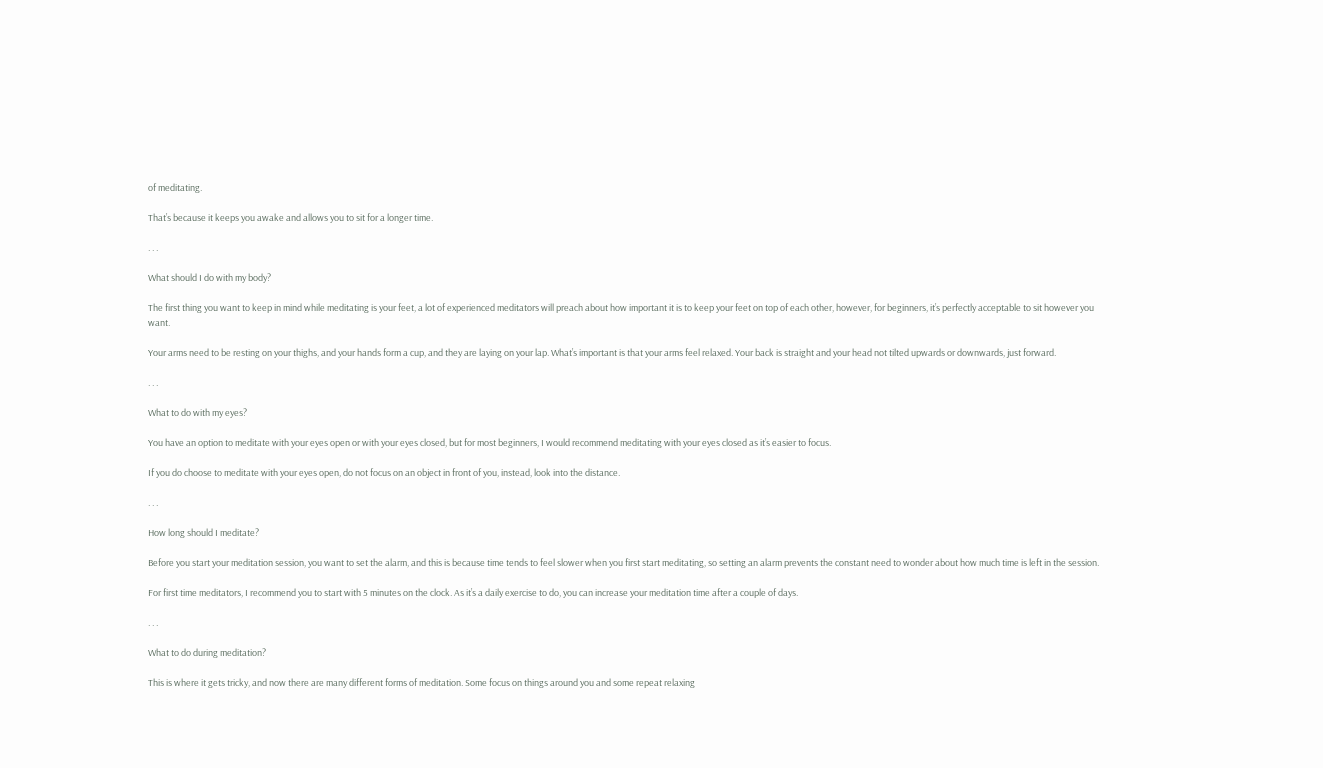of meditating.

That’s because it keeps you awake and allows you to sit for a longer time.

. . .

What should I do with my body?

The first thing you want to keep in mind while meditating is your feet, a lot of experienced meditators will preach about how important it is to keep your feet on top of each other, however, for beginners, it’s perfectly acceptable to sit however you want.

Your arms need to be resting on your thighs, and your hands form a cup, and they are laying on your lap. What’s important is that your arms feel relaxed. Your back is straight and your head not tilted upwards or downwards, just forward.

. . .

What to do with my eyes?

You have an option to meditate with your eyes open or with your eyes closed, but for most beginners, I would recommend meditating with your eyes closed as it’s easier to focus.

If you do choose to meditate with your eyes open, do not focus on an object in front of you, instead, look into the distance.

. . .

How long should I meditate?

Before you start your meditation session, you want to set the alarm, and this is because time tends to feel slower when you first start meditating, so setting an alarm prevents the constant need to wonder about how much time is left in the session.

For first time meditators, I recommend you to start with 5 minutes on the clock. As it’s a daily exercise to do, you can increase your meditation time after a couple of days.

. . .

What to do during meditation?

This is where it gets tricky, and now there are many different forms of meditation. Some focus on things around you and some repeat relaxing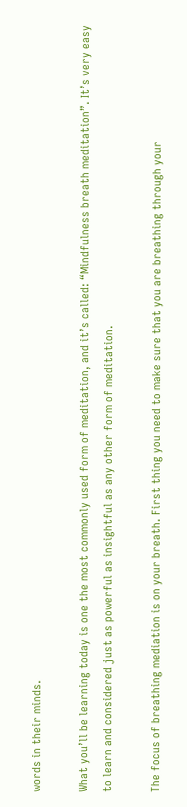words in their minds.

What you’ll be learning today is one the most commonly used form of meditation, and it’s called: “Mindfulness breath meditation”. It’s very easy to learn and considered just as powerful as insightful as any other form of meditation.

The focus of breathing mediation is on your breath. First thing you need to make sure that you are breathing through your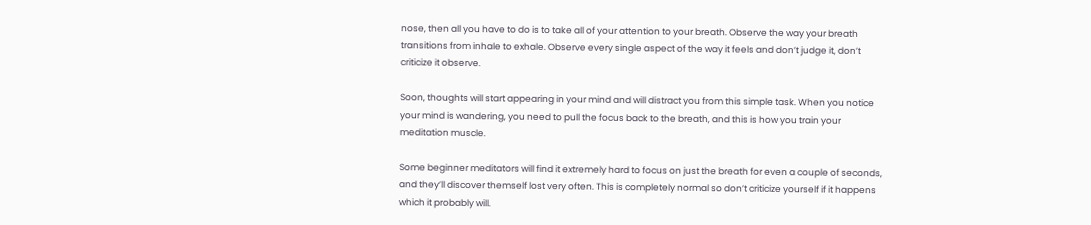nose, then all you have to do is to take all of your attention to your breath. Observe the way your breath transitions from inhale to exhale. Observe every single aspect of the way it feels and don’t judge it, don’t criticize it observe.

Soon, thoughts will start appearing in your mind and will distract you from this simple task. When you notice your mind is wandering, you need to pull the focus back to the breath, and this is how you train your meditation muscle.

Some beginner meditators will find it extremely hard to focus on just the breath for even a couple of seconds, and they’ll discover themself lost very often. This is completely normal so don’t criticize yourself if it happens which it probably will.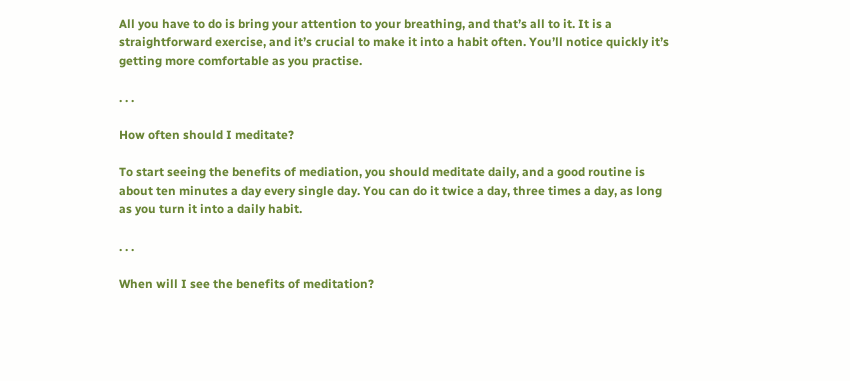All you have to do is bring your attention to your breathing, and that’s all to it. It is a straightforward exercise, and it’s crucial to make it into a habit often. You’ll notice quickly it’s getting more comfortable as you practise.

. . .

How often should I meditate?

To start seeing the benefits of mediation, you should meditate daily, and a good routine is about ten minutes a day every single day. You can do it twice a day, three times a day, as long as you turn it into a daily habit.

. . .

When will I see the benefits of meditation?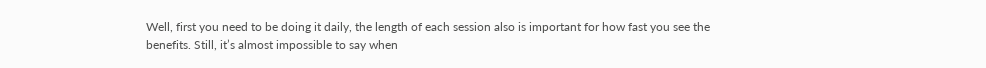Well, first you need to be doing it daily, the length of each session also is important for how fast you see the benefits. Still, it’s almost impossible to say when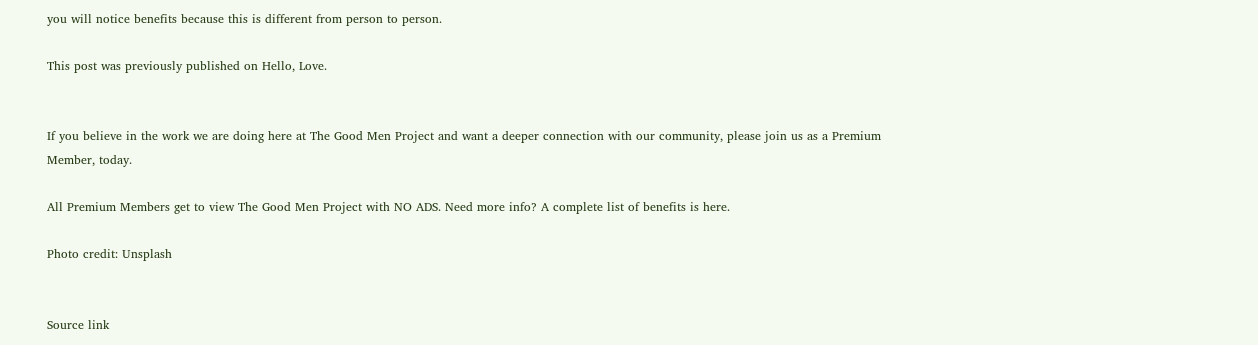you will notice benefits because this is different from person to person.

This post was previously published on Hello, Love.


If you believe in the work we are doing here at The Good Men Project and want a deeper connection with our community, please join us as a Premium Member, today.

All Premium Members get to view The Good Men Project with NO ADS. Need more info? A complete list of benefits is here.

Photo credit: Unsplash


Source link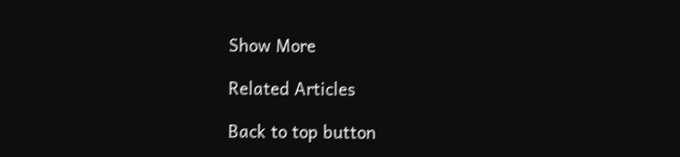Show More

Related Articles

Back to top button